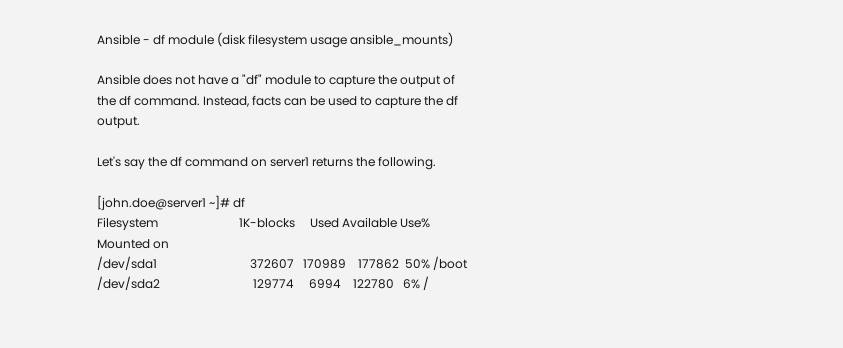Ansible - df module (disk filesystem usage ansible_mounts)

Ansible does not have a "df" module to capture the output of the df command. Instead, facts can be used to capture the df output.

Let's say the df command on server1 returns the following.

[john.doe@server1 ~]# df
Filesystem                           1K-blocks     Used Available Use% Mounted on
/dev/sda1                               372607   170989    177862  50% /boot
/dev/sda2                               129774     6994    122780   6% /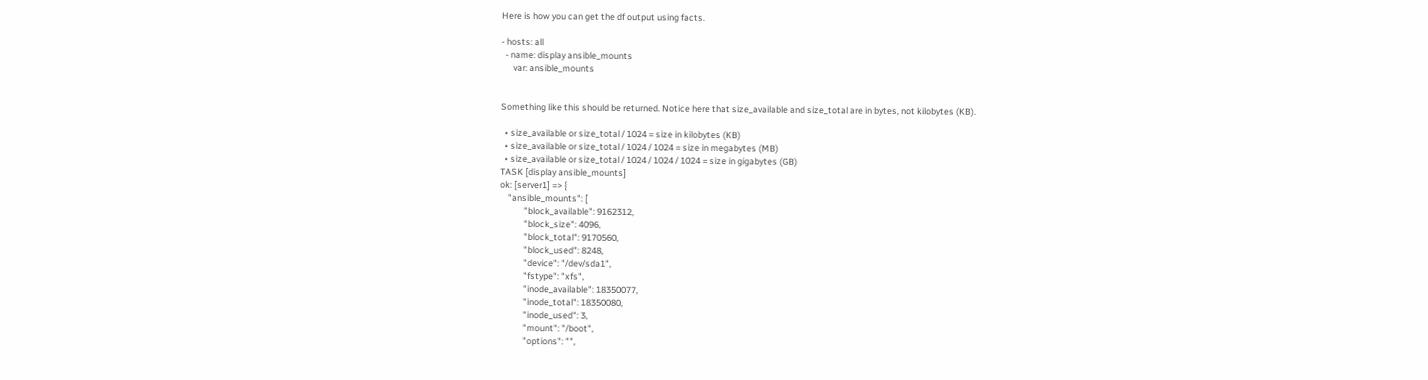Here is how you can get the df output using facts.

- hosts: all
  - name: display ansible_mounts
      var: ansible_mounts


Something like this should be returned. Notice here that size_available and size_total are in bytes, not kilobytes (KB).

  • size_available or size_total / 1024 = size in kilobytes (KB)
  • size_available or size_total / 1024 / 1024 = size in megabytes (MB)
  • size_available or size_total / 1024 / 1024 / 1024 = size in gigabytes (GB)
TASK [display ansible_mounts]
ok: [server1] => {
    "ansible_mounts": [
            "block_available": 9162312,
            "block_size": 4096,
            "block_total": 9170560,
            "block_used": 8248,
            "device": "/dev/sda1",
            "fstype": "xfs",
            "inode_available": 18350077,
            "inode_total": 18350080,
            "inode_used": 3,
            "mount": "/boot",
            "options": "",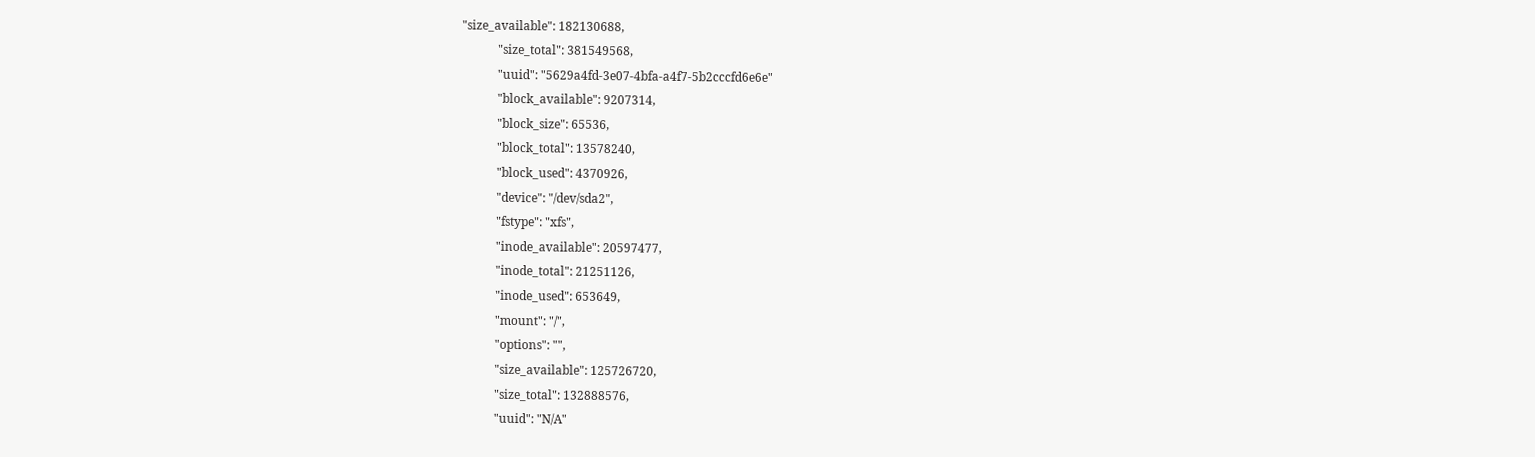"size_available": 182130688,
            "size_total": 381549568,
            "uuid": "5629a4fd-3e07-4bfa-a4f7-5b2cccfd6e6e"
            "block_available": 9207314,
            "block_size": 65536,
            "block_total": 13578240,
            "block_used": 4370926,
            "device": "/dev/sda2",
            "fstype": "xfs",
            "inode_available": 20597477,
            "inode_total": 21251126,
            "inode_used": 653649,
            "mount": "/",
            "options": "",
            "size_available": 125726720,
            "size_total": 132888576,
            "uuid": "N/A"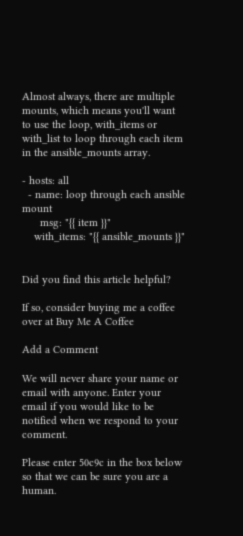Almost always, there are multiple mounts, which means you'll want to use the loop, with_items or with_list to loop through each item in the ansible_mounts array.

- hosts: all
  - name: loop through each ansible mount
      msg: "{{ item }}"
    with_items: "{{ ansible_mounts }}"


Did you find this article helpful?

If so, consider buying me a coffee over at Buy Me A Coffee

Add a Comment

We will never share your name or email with anyone. Enter your email if you would like to be notified when we respond to your comment.

Please enter 50c9c in the box below so that we can be sure you are a human.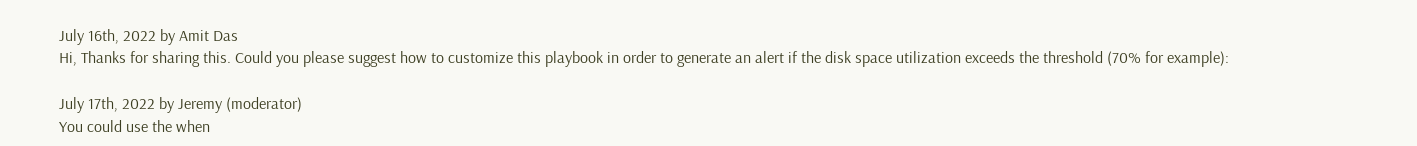July 16th, 2022 by Amit Das
Hi, Thanks for sharing this. Could you please suggest how to customize this playbook in order to generate an alert if the disk space utilization exceeds the threshold (70% for example):

July 17th, 2022 by Jeremy (moderator)
You could use the when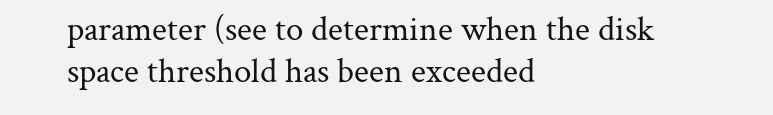parameter (see to determine when the disk space threshold has been exceeded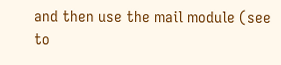and then use the mail module (see to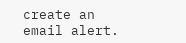create an email alert.